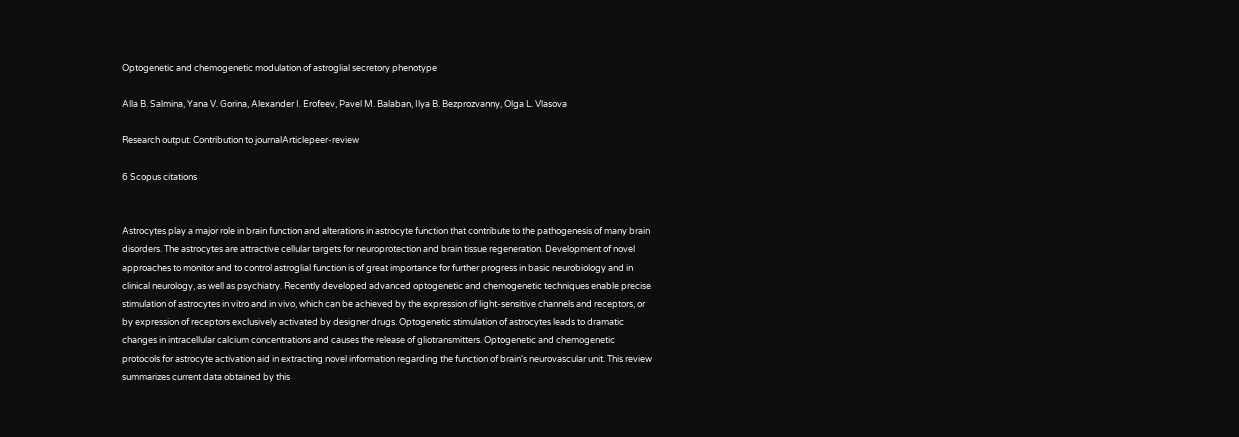Optogenetic and chemogenetic modulation of astroglial secretory phenotype

Alla B. Salmina, Yana V. Gorina, Alexander I. Erofeev, Pavel M. Balaban, Ilya B. Bezprozvanny, Olga L. Vlasova

Research output: Contribution to journalArticlepeer-review

6 Scopus citations


Astrocytes play a major role in brain function and alterations in astrocyte function that contribute to the pathogenesis of many brain disorders. The astrocytes are attractive cellular targets for neuroprotection and brain tissue regeneration. Development of novel approaches to monitor and to control astroglial function is of great importance for further progress in basic neurobiology and in clinical neurology, as well as psychiatry. Recently developed advanced optogenetic and chemogenetic techniques enable precise stimulation of astrocytes in vitro and in vivo, which can be achieved by the expression of light-sensitive channels and receptors, or by expression of receptors exclusively activated by designer drugs. Optogenetic stimulation of astrocytes leads to dramatic changes in intracellular calcium concentrations and causes the release of gliotransmitters. Optogenetic and chemogenetic protocols for astrocyte activation aid in extracting novel information regarding the function of brain's neurovascular unit. This review summarizes current data obtained by this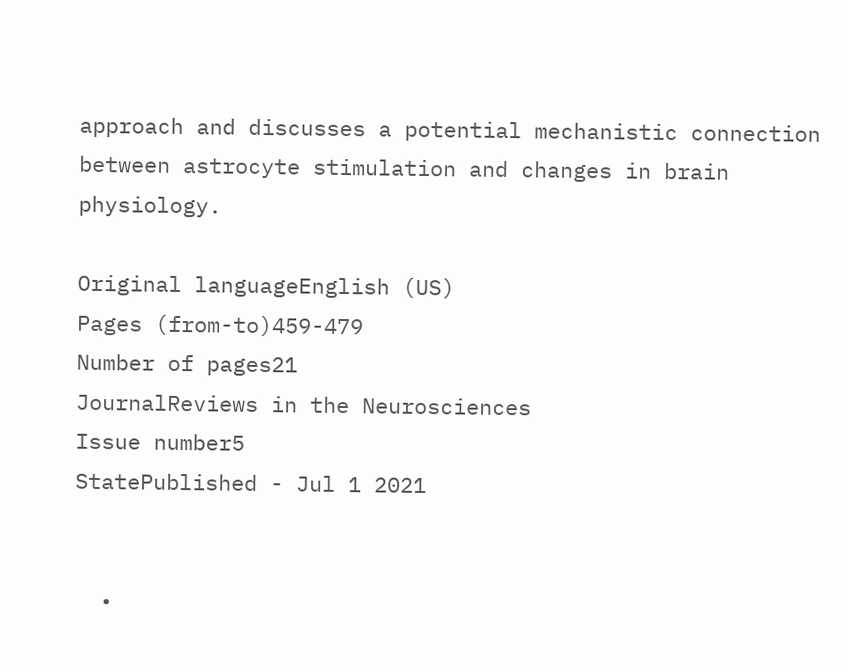approach and discusses a potential mechanistic connection between astrocyte stimulation and changes in brain physiology.

Original languageEnglish (US)
Pages (from-to)459-479
Number of pages21
JournalReviews in the Neurosciences
Issue number5
StatePublished - Jul 1 2021


  •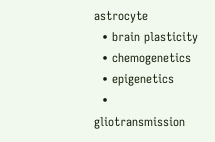astrocyte
  • brain plasticity
  • chemogenetics
  • epigenetics
  • gliotransmission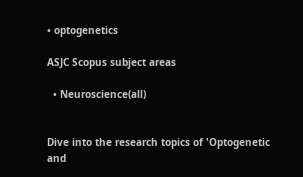• optogenetics

ASJC Scopus subject areas

  • Neuroscience(all)


Dive into the research topics of 'Optogenetic and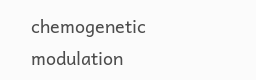chemogenetic modulation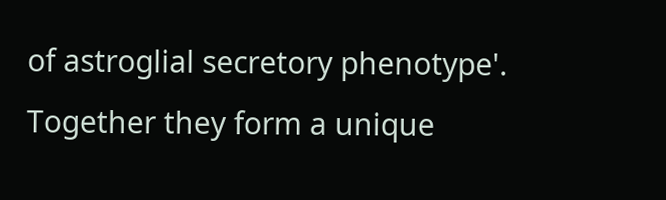of astroglial secretory phenotype'. Together they form a unique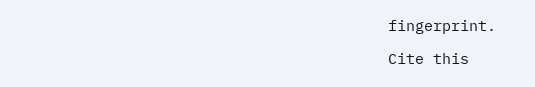fingerprint.

Cite this